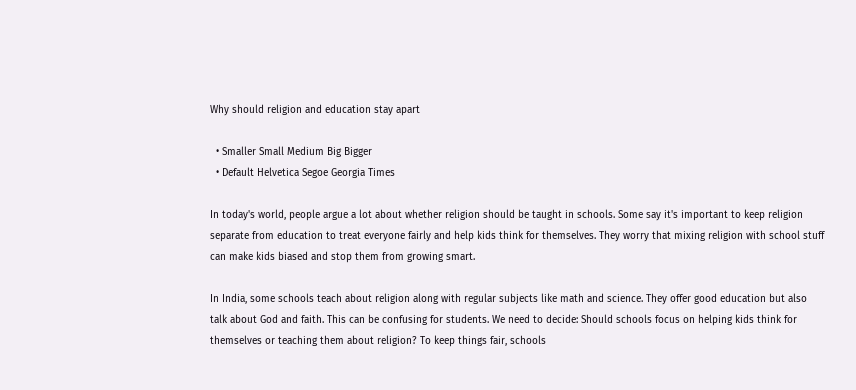Why should religion and education stay apart

  • Smaller Small Medium Big Bigger
  • Default Helvetica Segoe Georgia Times

In today's world, people argue a lot about whether religion should be taught in schools. Some say it's important to keep religion separate from education to treat everyone fairly and help kids think for themselves. They worry that mixing religion with school stuff can make kids biased and stop them from growing smart.

In India, some schools teach about religion along with regular subjects like math and science. They offer good education but also talk about God and faith. This can be confusing for students. We need to decide: Should schools focus on helping kids think for themselves or teaching them about religion? To keep things fair, schools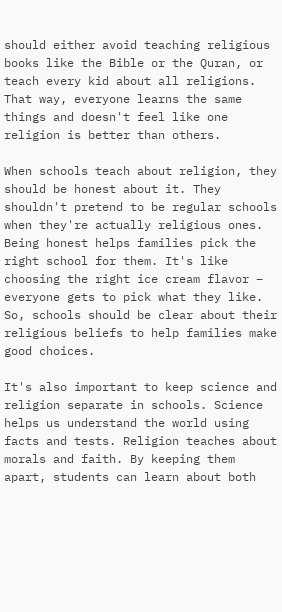should either avoid teaching religious books like the Bible or the Quran, or teach every kid about all religions. That way, everyone learns the same things and doesn't feel like one religion is better than others.

When schools teach about religion, they should be honest about it. They shouldn't pretend to be regular schools when they're actually religious ones. Being honest helps families pick the right school for them. It's like choosing the right ice cream flavor – everyone gets to pick what they like. So, schools should be clear about their religious beliefs to help families make good choices.

It's also important to keep science and religion separate in schools. Science helps us understand the world using facts and tests. Religion teaches about morals and faith. By keeping them apart, students can learn about both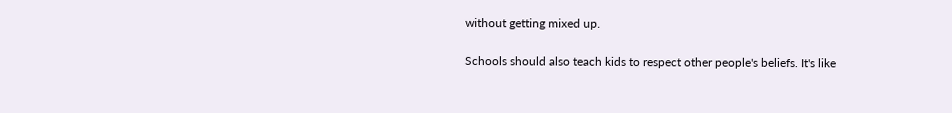without getting mixed up.

Schools should also teach kids to respect other people's beliefs. It's like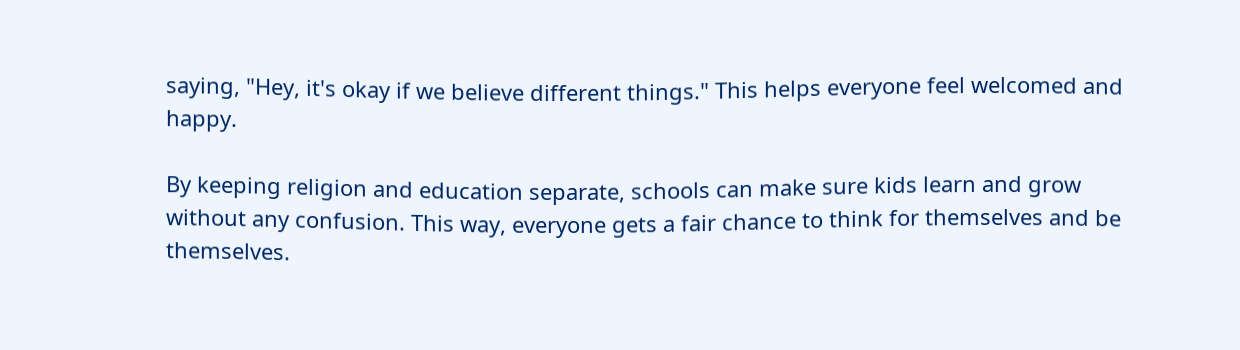saying, "Hey, it's okay if we believe different things." This helps everyone feel welcomed and happy.

By keeping religion and education separate, schools can make sure kids learn and grow without any confusion. This way, everyone gets a fair chance to think for themselves and be themselves.